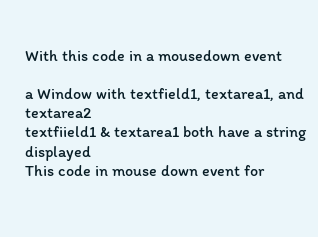With this code in a mousedown event

a Window with textfield1, textarea1, and textarea2
textfiield1 & textarea1 both have a string displayed
This code in mouse down event for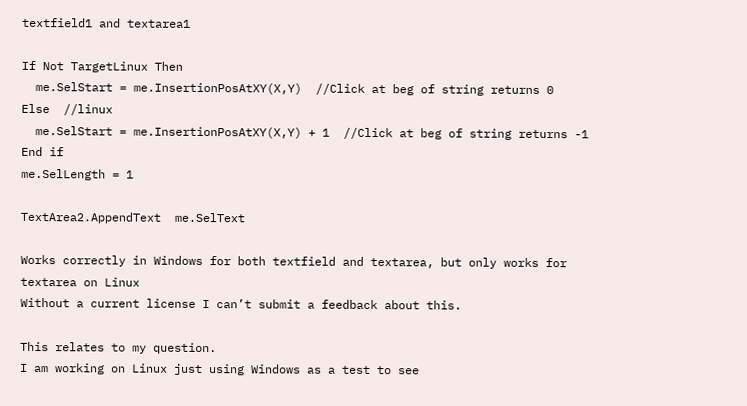textfield1 and textarea1

If Not TargetLinux Then
  me.SelStart = me.InsertionPosAtXY(X,Y)  //Click at beg of string returns 0
Else  //linux
  me.SelStart = me.InsertionPosAtXY(X,Y) + 1  //Click at beg of string returns -1
End if
me.SelLength = 1

TextArea2.AppendText  me.SelText

Works correctly in Windows for both textfield and textarea, but only works for textarea on Linux
Without a current license I can’t submit a feedback about this.

This relates to my question.
I am working on Linux just using Windows as a test to see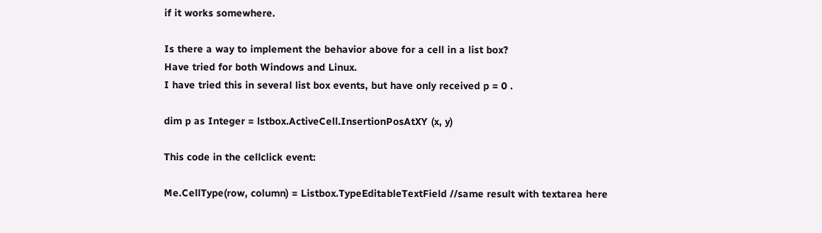if it works somewhere.

Is there a way to implement the behavior above for a cell in a list box?
Have tried for both Windows and Linux.
I have tried this in several list box events, but have only received p = 0 .

dim p as Integer = lstbox.ActiveCell.InsertionPosAtXY (x, y)

This code in the cellclick event:

Me.CellType(row, column) = Listbox.TypeEditableTextField //same result with textarea here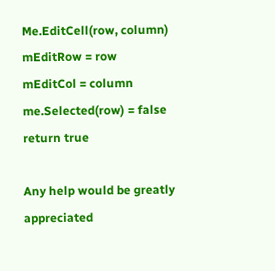Me.EditCell(row, column)
mEditRow = row
mEditCol = column
me.Selected(row) = false
return true

Any help would be greatly appreciated